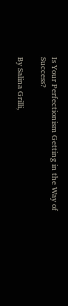Is Your Perfectionism Getting in the Way of Success?

By Salina Grilli,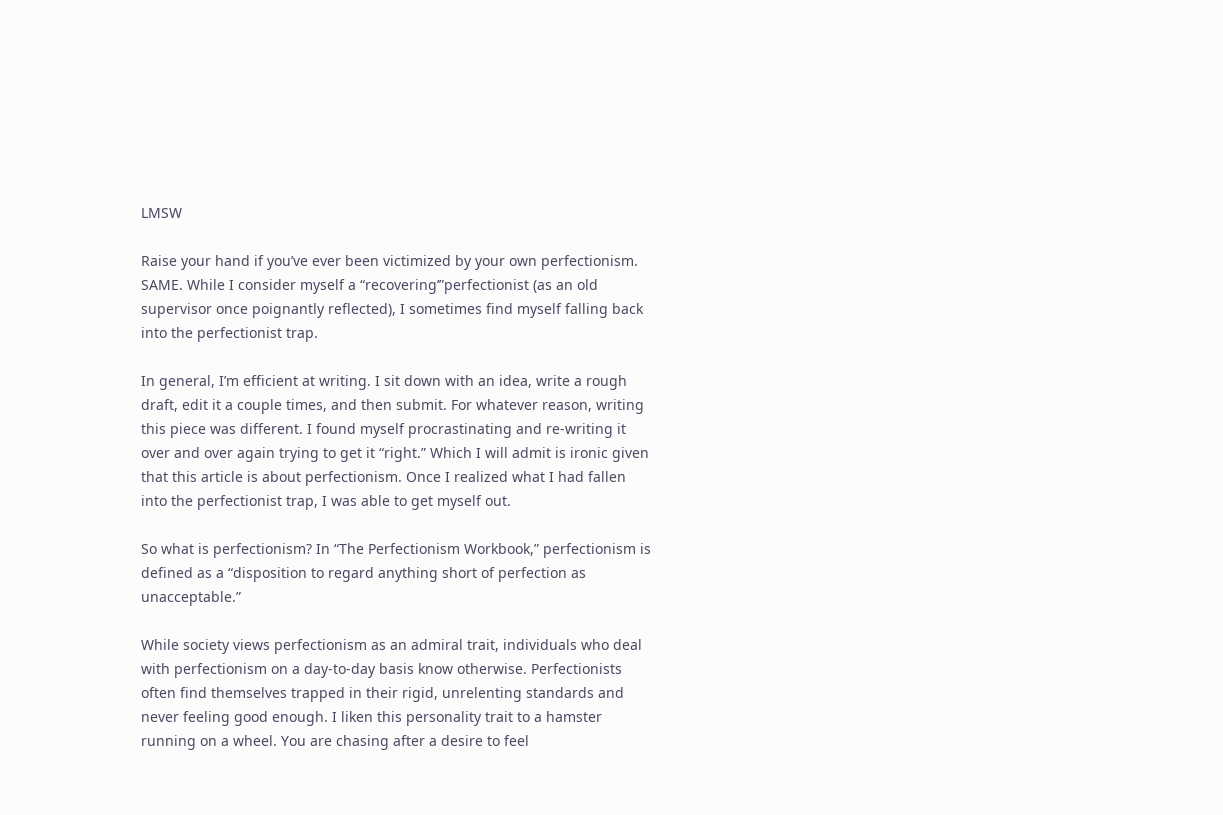LMSW

Raise your hand if you’ve ever been victimized by your own perfectionism. SAME. While I consider myself a “recovering’”perfectionist (as an old supervisor once poignantly reflected), I sometimes find myself falling back into the perfectionist trap.

In general, I’m efficient at writing. I sit down with an idea, write a rough draft, edit it a couple times, and then submit. For whatever reason, writing this piece was different. I found myself procrastinating and re-writing it over and over again trying to get it “right.” Which I will admit is ironic given that this article is about perfectionism. Once I realized what I had fallen into the perfectionist trap, I was able to get myself out.

So what is perfectionism? In “The Perfectionism Workbook,” perfectionism is defined as a “disposition to regard anything short of perfection as unacceptable.”

While society views perfectionism as an admiral trait, individuals who deal with perfectionism on a day-to-day basis know otherwise. Perfectionists often find themselves trapped in their rigid, unrelenting standards and never feeling good enough. I liken this personality trait to a hamster running on a wheel. You are chasing after a desire to feel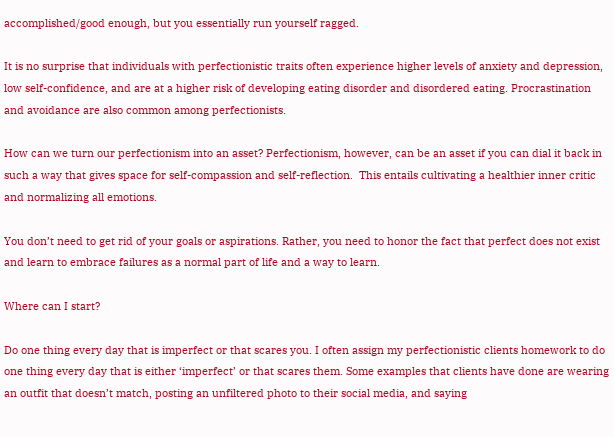accomplished/good enough, but you essentially run yourself ragged.

It is no surprise that individuals with perfectionistic traits often experience higher levels of anxiety and depression, low self-confidence, and are at a higher risk of developing eating disorder and disordered eating. Procrastination and avoidance are also common among perfectionists.

How can we turn our perfectionism into an asset? Perfectionism, however, can be an asset if you can dial it back in such a way that gives space for self-compassion and self-reflection.  This entails cultivating a healthier inner critic and normalizing all emotions.

You don’t need to get rid of your goals or aspirations. Rather, you need to honor the fact that perfect does not exist and learn to embrace failures as a normal part of life and a way to learn.

Where can I start?

Do one thing every day that is imperfect or that scares you. I often assign my perfectionistic clients homework to do one thing every day that is either ‘imperfect’ or that scares them. Some examples that clients have done are wearing an outfit that doesn’t match, posting an unfiltered photo to their social media, and saying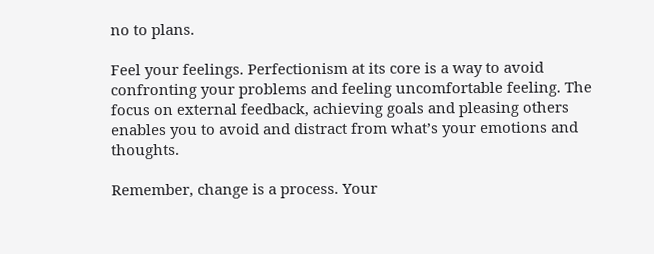no to plans.

Feel your feelings. Perfectionism at its core is a way to avoid confronting your problems and feeling uncomfortable feeling. The focus on external feedback, achieving goals and pleasing others enables you to avoid and distract from what’s your emotions and thoughts.

Remember, change is a process. Your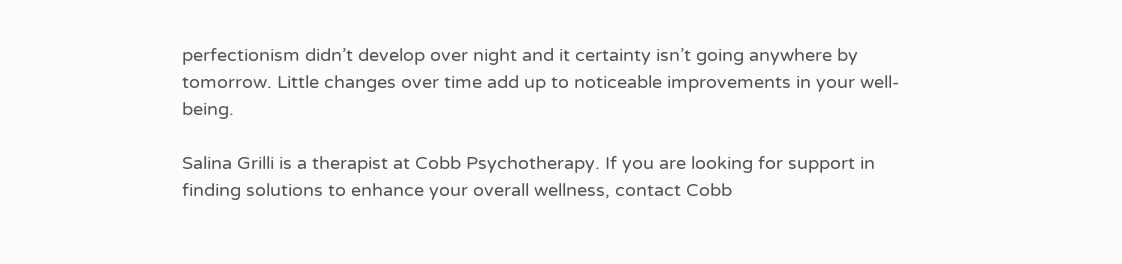perfectionism didn’t develop over night and it certainty isn’t going anywhere by tomorrow. Little changes over time add up to noticeable improvements in your well-being.

Salina Grilli is a therapist at Cobb Psychotherapy. If you are looking for support in finding solutions to enhance your overall wellness, contact Cobb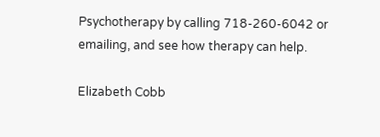Psychotherapy by calling 718-260-6042 or emailing, and see how therapy can help.

Elizabeth Cobb